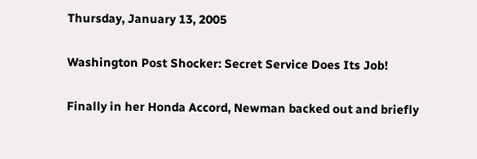Thursday, January 13, 2005

Washington Post Shocker: Secret Service Does Its Job!

Finally in her Honda Accord, Newman backed out and briefly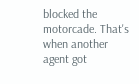blocked the motorcade. That's when another agent got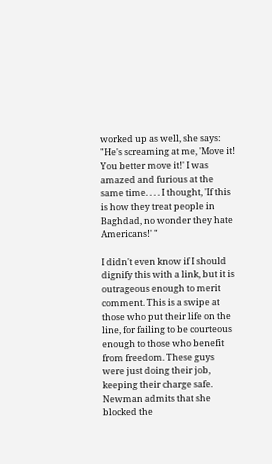worked up as well, she says: "He's screaming at me, 'Move it! You better move it!' I was amazed and furious at the same time. . . . I thought, 'If this is how they treat people in Baghdad, no wonder they hate Americans!' "

I didn't even know if I should dignify this with a link, but it is outrageous enough to merit comment. This is a swipe at those who put their life on the line, for failing to be courteous enough to those who benefit from freedom. These guys were just doing their job, keeping their charge safe. Newman admits that she blocked the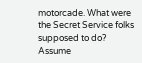motorcade. What were the Secret Service folks supposed to do? Assume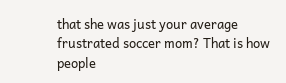that she was just your average frustrated soccer mom? That is how people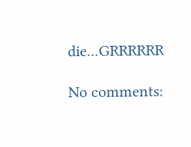die...GRRRRRR

No comments: